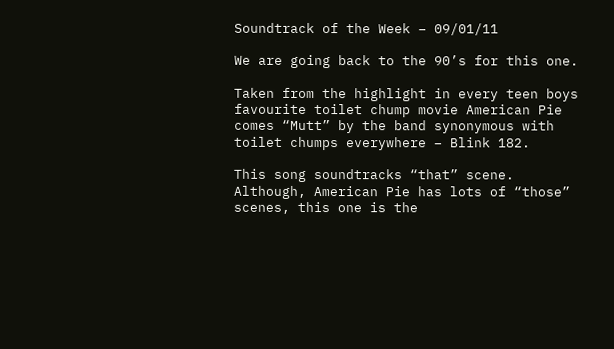Soundtrack of the Week – 09/01/11

We are going back to the 90’s for this one.

Taken from the highlight in every teen boys favourite toilet chump movie American Pie comes “Mutt” by the band synonymous with toilet chumps everywhere – Blink 182.

This song soundtracks “that” scene. Although, American Pie has lots of “those” scenes, this one is the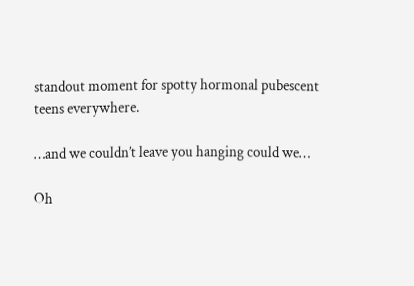standout moment for spotty hormonal pubescent teens everywhere.

…and we couldn’t leave you hanging could we…

Oh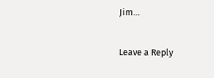Jim…

Leave a Reply